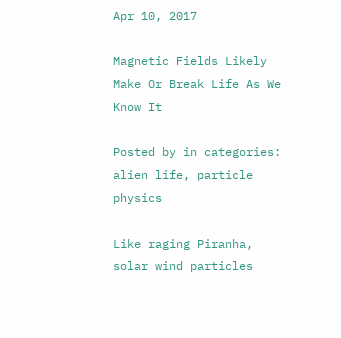Apr 10, 2017

Magnetic Fields Likely Make Or Break Life As We Know It

Posted by in categories: alien life, particle physics

Like raging Piranha, solar wind particles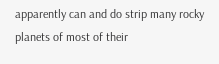apparently can and do strip many rocky planets of most of their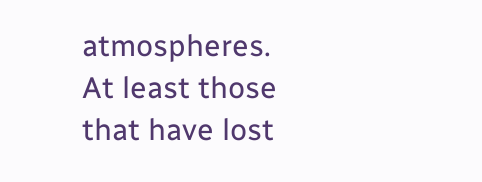atmospheres. At least those that have lost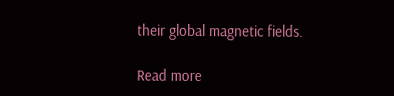their global magnetic fields.

Read more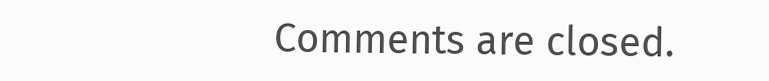Comments are closed.